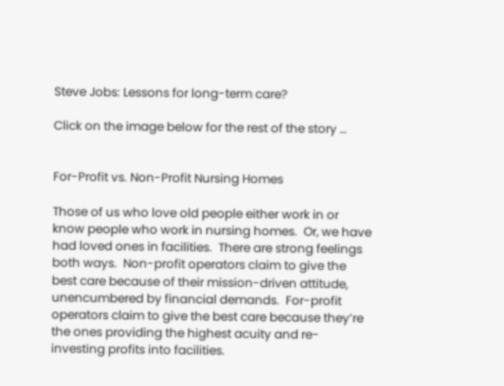Steve Jobs: Lessons for long-term care?

Click on the image below for the rest of the story …


For-Profit vs. Non-Profit Nursing Homes

Those of us who love old people either work in or know people who work in nursing homes.  Or, we have had loved ones in facilities.  There are strong feelings both ways.  Non-profit operators claim to give the best care because of their mission-driven attitude, unencumbered by financial demands.  For-profit operators claim to give the best care because they’re the ones providing the highest acuity and re-investing profits into facilities.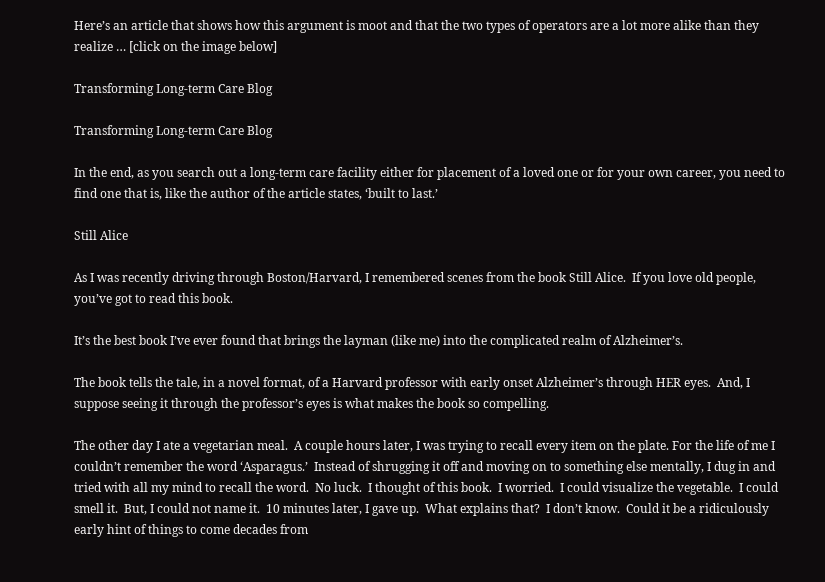Here’s an article that shows how this argument is moot and that the two types of operators are a lot more alike than they realize … [click on the image below]

Transforming Long-term Care Blog

Transforming Long-term Care Blog

In the end, as you search out a long-term care facility either for placement of a loved one or for your own career, you need to find one that is, like the author of the article states, ‘built to last.’

Still Alice

As I was recently driving through Boston/Harvard, I remembered scenes from the book Still Alice.  If you love old people, you’ve got to read this book.

It’s the best book I’ve ever found that brings the layman (like me) into the complicated realm of Alzheimer’s.

The book tells the tale, in a novel format, of a Harvard professor with early onset Alzheimer’s through HER eyes.  And, I suppose seeing it through the professor’s eyes is what makes the book so compelling.

The other day I ate a vegetarian meal.  A couple hours later, I was trying to recall every item on the plate. For the life of me I couldn’t remember the word ‘Asparagus.’  Instead of shrugging it off and moving on to something else mentally, I dug in and tried with all my mind to recall the word.  No luck.  I thought of this book.  I worried.  I could visualize the vegetable.  I could smell it.  But, I could not name it.  10 minutes later, I gave up.  What explains that?  I don’t know.  Could it be a ridiculously early hint of things to come decades from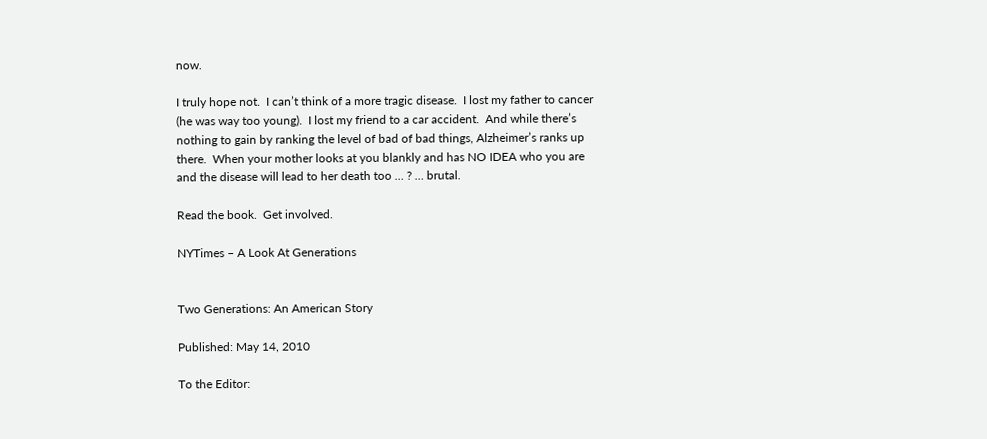now.

I truly hope not.  I can’t think of a more tragic disease.  I lost my father to cancer (he was way too young).  I lost my friend to a car accident.  And while there’s nothing to gain by ranking the level of bad of bad things, Alzheimer’s ranks up there.  When your mother looks at you blankly and has NO IDEA who you are and the disease will lead to her death too … ? … brutal.

Read the book.  Get involved.

NYTimes – A Look At Generations


Two Generations: An American Story

Published: May 14, 2010

To the Editor: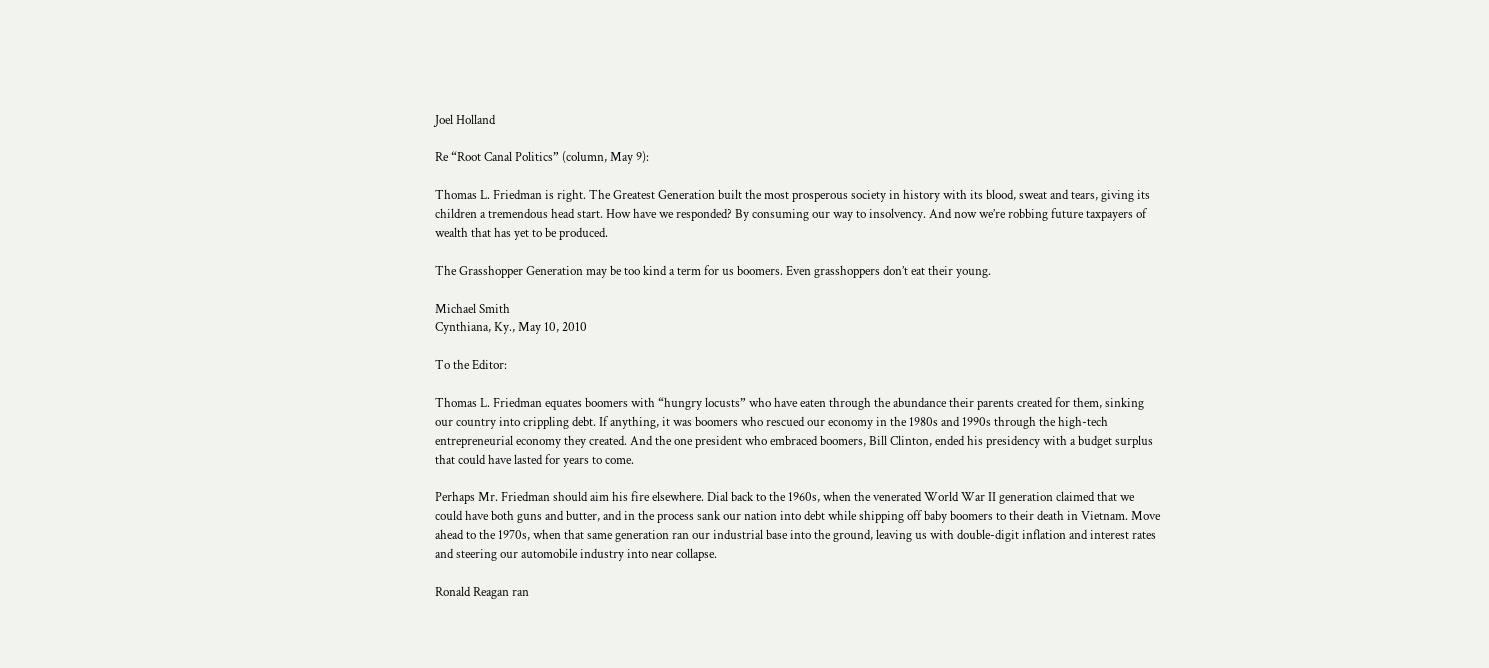Joel Holland

Re “Root Canal Politics” (column, May 9):

Thomas L. Friedman is right. The Greatest Generation built the most prosperous society in history with its blood, sweat and tears, giving its children a tremendous head start. How have we responded? By consuming our way to insolvency. And now we’re robbing future taxpayers of wealth that has yet to be produced.

The Grasshopper Generation may be too kind a term for us boomers. Even grasshoppers don’t eat their young.

Michael Smith
Cynthiana, Ky., May 10, 2010

To the Editor:

Thomas L. Friedman equates boomers with “hungry locusts” who have eaten through the abundance their parents created for them, sinking our country into crippling debt. If anything, it was boomers who rescued our economy in the 1980s and 1990s through the high-tech entrepreneurial economy they created. And the one president who embraced boomers, Bill Clinton, ended his presidency with a budget surplus that could have lasted for years to come.

Perhaps Mr. Friedman should aim his fire elsewhere. Dial back to the 1960s, when the venerated World War II generation claimed that we could have both guns and butter, and in the process sank our nation into debt while shipping off baby boomers to their death in Vietnam. Move ahead to the 1970s, when that same generation ran our industrial base into the ground, leaving us with double-digit inflation and interest rates and steering our automobile industry into near collapse.

Ronald Reagan ran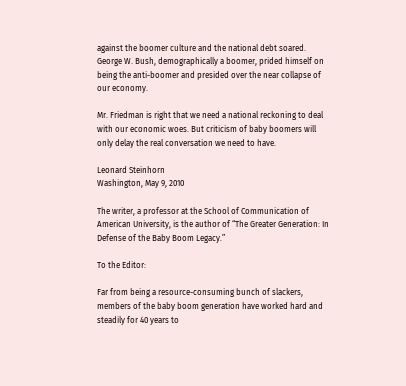against the boomer culture and the national debt soared. George W. Bush, demographically a boomer, prided himself on being the anti-boomer and presided over the near collapse of our economy.

Mr. Friedman is right that we need a national reckoning to deal with our economic woes. But criticism of baby boomers will only delay the real conversation we need to have.

Leonard Steinhorn
Washington, May 9, 2010

The writer, a professor at the School of Communication of American University, is the author of “The Greater Generation: In Defense of the Baby Boom Legacy.”

To the Editor:

Far from being a resource-consuming bunch of slackers, members of the baby boom generation have worked hard and steadily for 40 years to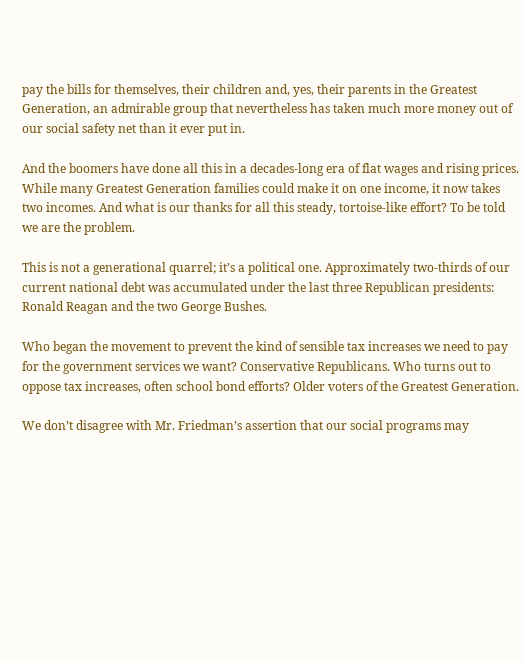pay the bills for themselves, their children and, yes, their parents in the Greatest Generation, an admirable group that nevertheless has taken much more money out of our social safety net than it ever put in.

And the boomers have done all this in a decades-long era of flat wages and rising prices. While many Greatest Generation families could make it on one income, it now takes two incomes. And what is our thanks for all this steady, tortoise-like effort? To be told we are the problem.

This is not a generational quarrel; it’s a political one. Approximately two-thirds of our current national debt was accumulated under the last three Republican presidents: Ronald Reagan and the two George Bushes.

Who began the movement to prevent the kind of sensible tax increases we need to pay for the government services we want? Conservative Republicans. Who turns out to oppose tax increases, often school bond efforts? Older voters of the Greatest Generation.

We don’t disagree with Mr. Friedman’s assertion that our social programs may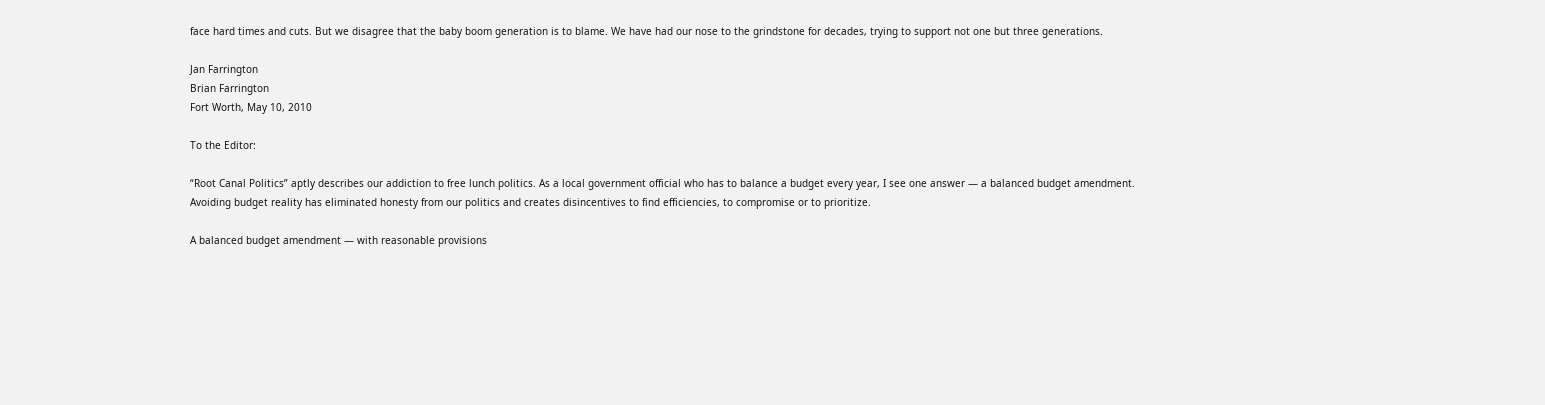face hard times and cuts. But we disagree that the baby boom generation is to blame. We have had our nose to the grindstone for decades, trying to support not one but three generations.

Jan Farrington
Brian Farrington
Fort Worth, May 10, 2010

To the Editor:

“Root Canal Politics” aptly describes our addiction to free lunch politics. As a local government official who has to balance a budget every year, I see one answer — a balanced budget amendment. Avoiding budget reality has eliminated honesty from our politics and creates disincentives to find efficiencies, to compromise or to prioritize.

A balanced budget amendment — with reasonable provisions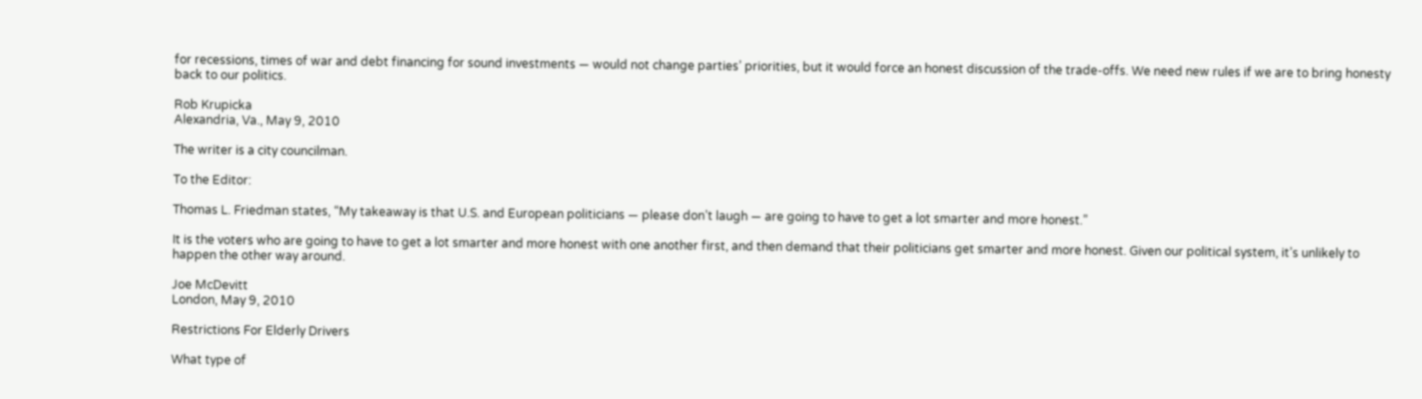for recessions, times of war and debt financing for sound investments — would not change parties’ priorities, but it would force an honest discussion of the trade-offs. We need new rules if we are to bring honesty back to our politics.

Rob Krupicka
Alexandria, Va., May 9, 2010

The writer is a city councilman.

To the Editor:

Thomas L. Friedman states, “My takeaway is that U.S. and European politicians — please don’t laugh — are going to have to get a lot smarter and more honest.”

It is the voters who are going to have to get a lot smarter and more honest with one another first, and then demand that their politicians get smarter and more honest. Given our political system, it’s unlikely to happen the other way around.

Joe McDevitt
London, May 9, 2010

Restrictions For Elderly Drivers

What type of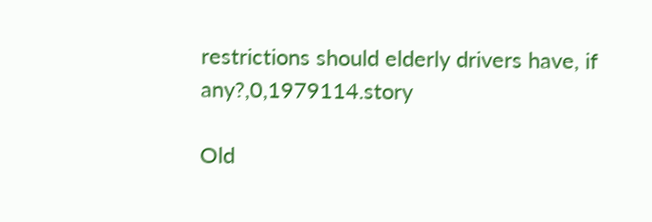restrictions should elderly drivers have, if any?,0,1979114.story

Old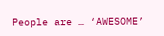People are … ‘AWESOME’